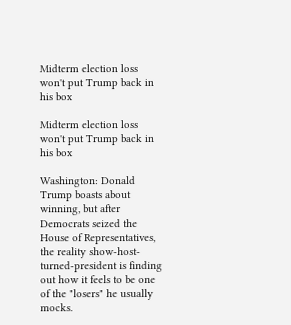Midterm election loss won't put Trump back in his box

Midterm election loss won't put Trump back in his box

Washington: Donald Trump boasts about winning, but after Democrats seized the House of Representatives, the reality show-host-turned-president is finding out how it feels to be one of the "losers" he usually mocks.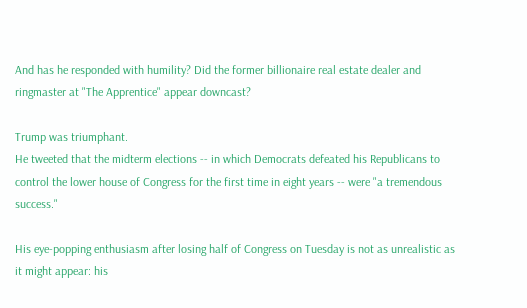And has he responded with humility? Did the former billionaire real estate dealer and ringmaster at "The Apprentice" appear downcast?

Trump was triumphant.
He tweeted that the midterm elections -- in which Democrats defeated his Republicans to control the lower house of Congress for the first time in eight years -- were "a tremendous success."

His eye-popping enthusiasm after losing half of Congress on Tuesday is not as unrealistic as it might appear: his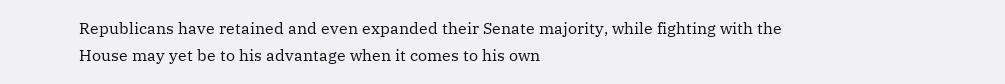Republicans have retained and even expanded their Senate majority, while fighting with the House may yet be to his advantage when it comes to his own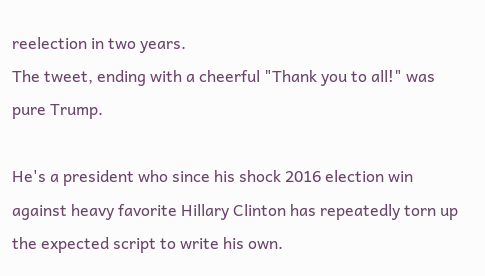reelection in two years.
The tweet, ending with a cheerful "Thank you to all!" was pure Trump.

He's a president who since his shock 2016 election win against heavy favorite Hillary Clinton has repeatedly torn up the expected script to write his own.